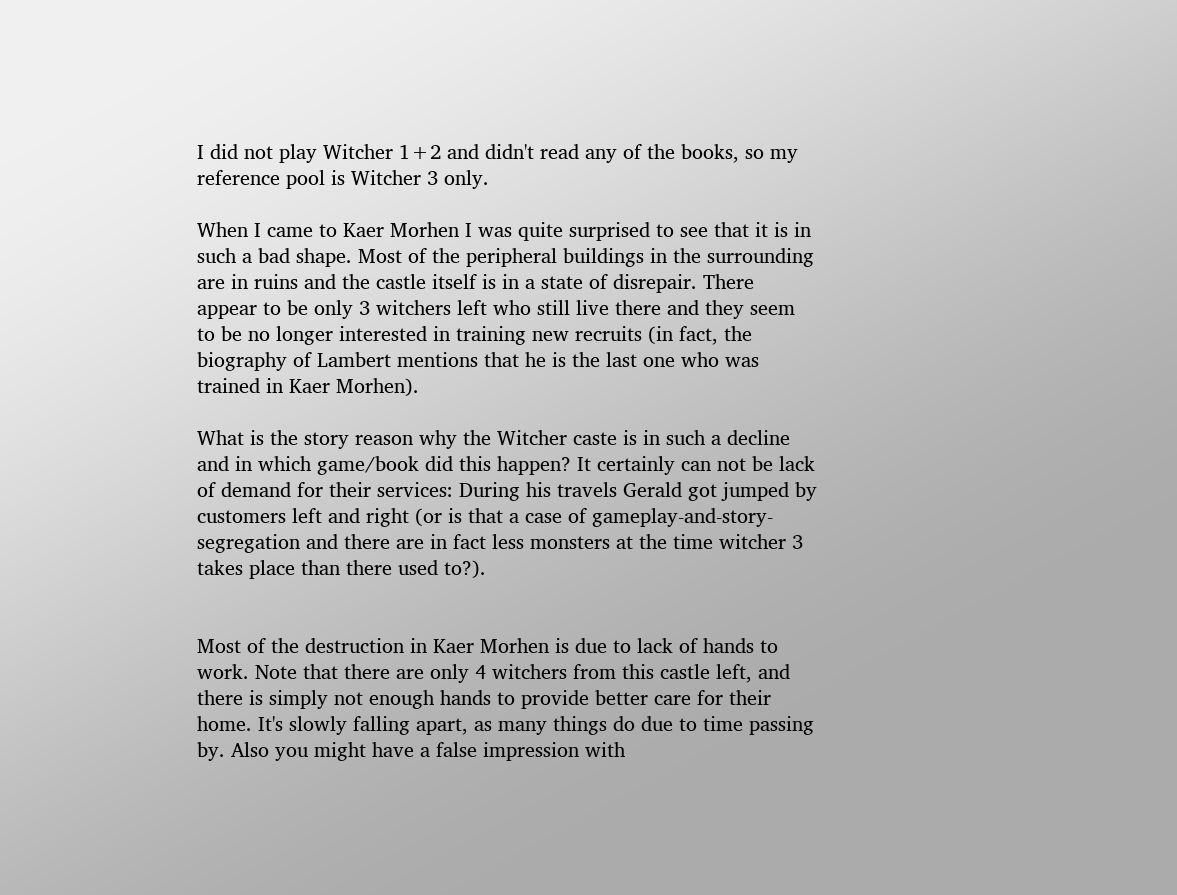I did not play Witcher 1+2 and didn't read any of the books, so my reference pool is Witcher 3 only.

When I came to Kaer Morhen I was quite surprised to see that it is in such a bad shape. Most of the peripheral buildings in the surrounding are in ruins and the castle itself is in a state of disrepair. There appear to be only 3 witchers left who still live there and they seem to be no longer interested in training new recruits (in fact, the biography of Lambert mentions that he is the last one who was trained in Kaer Morhen).

What is the story reason why the Witcher caste is in such a decline and in which game/book did this happen? It certainly can not be lack of demand for their services: During his travels Gerald got jumped by customers left and right (or is that a case of gameplay-and-story-segregation and there are in fact less monsters at the time witcher 3 takes place than there used to?).


Most of the destruction in Kaer Morhen is due to lack of hands to work. Note that there are only 4 witchers from this castle left, and there is simply not enough hands to provide better care for their home. It's slowly falling apart, as many things do due to time passing by. Also you might have a false impression with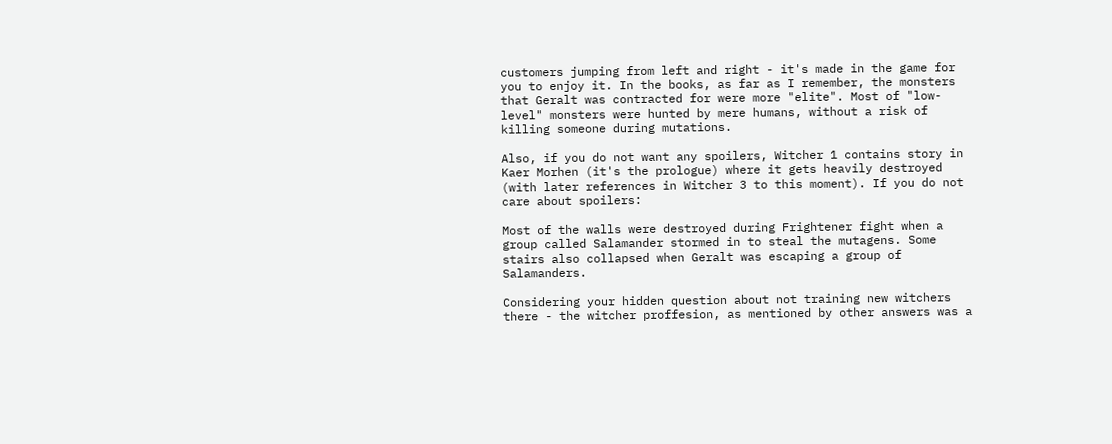customers jumping from left and right - it's made in the game for you to enjoy it. In the books, as far as I remember, the monsters that Geralt was contracted for were more "elite". Most of "low-level" monsters were hunted by mere humans, without a risk of killing someone during mutations.

Also, if you do not want any spoilers, Witcher 1 contains story in Kaer Morhen (it's the prologue) where it gets heavily destroyed (with later references in Witcher 3 to this moment). If you do not care about spoilers:

Most of the walls were destroyed during Frightener fight when a group called Salamander stormed in to steal the mutagens. Some stairs also collapsed when Geralt was escaping a group of Salamanders.

Considering your hidden question about not training new witchers there - the witcher proffesion, as mentioned by other answers was a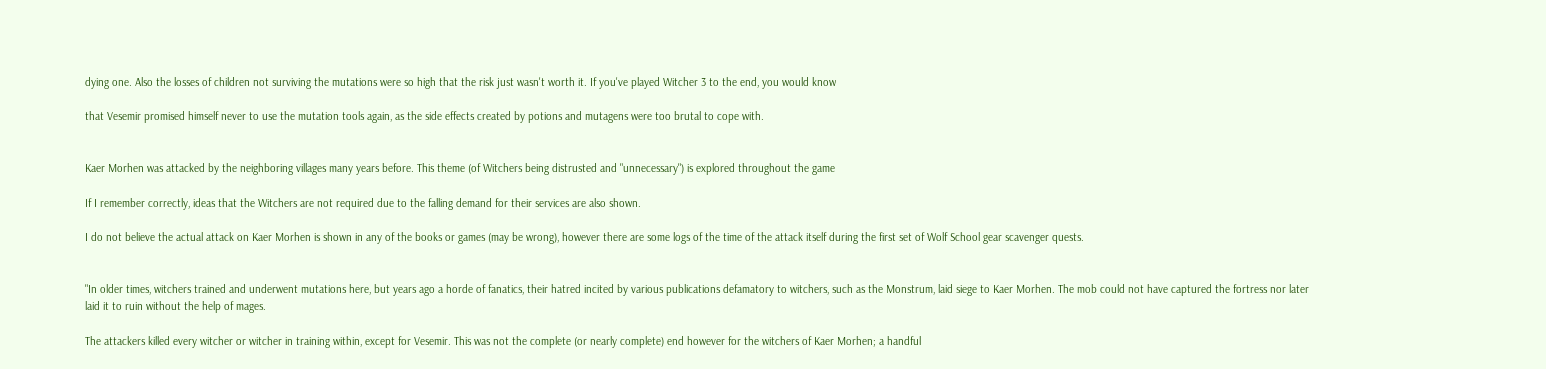dying one. Also the losses of children not surviving the mutations were so high that the risk just wasn't worth it. If you've played Witcher 3 to the end, you would know

that Vesemir promised himself never to use the mutation tools again, as the side effects created by potions and mutagens were too brutal to cope with.


Kaer Morhen was attacked by the neighboring villages many years before. This theme (of Witchers being distrusted and "unnecessary") is explored throughout the game

If I remember correctly, ideas that the Witchers are not required due to the falling demand for their services are also shown.

I do not believe the actual attack on Kaer Morhen is shown in any of the books or games (may be wrong), however there are some logs of the time of the attack itself during the first set of Wolf School gear scavenger quests.


"In older times, witchers trained and underwent mutations here, but years ago a horde of fanatics, their hatred incited by various publications defamatory to witchers, such as the Monstrum, laid siege to Kaer Morhen. The mob could not have captured the fortress nor later laid it to ruin without the help of mages.

The attackers killed every witcher or witcher in training within, except for Vesemir. This was not the complete (or nearly complete) end however for the witchers of Kaer Morhen; a handful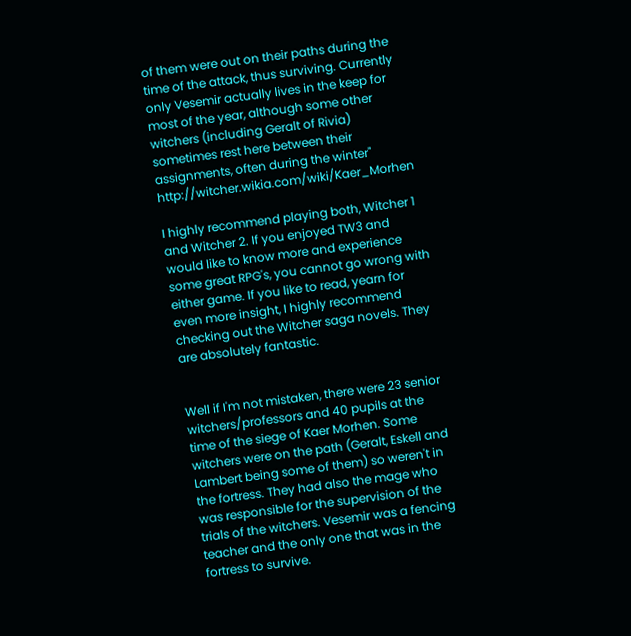of them were out on their paths during the time of the attack, thus surviving. Currently only Vesemir actually lives in the keep for most of the year, although some other witchers (including Geralt of Rivia) sometimes rest here between their assignments, often during the winter" http://witcher.wikia.com/wiki/Kaer_Morhen

I highly recommend playing both, Witcher 1 and Witcher 2. If you enjoyed TW3 and would like to know more and experience some great RPG's, you cannot go wrong with either game. If you like to read, yearn for even more insight, I highly recommend checking out the Witcher saga novels. They are absolutely fantastic.


Well if I'm not mistaken, there were 23 senior witchers/professors and 40 pupils at the time of the siege of Kaer Morhen. Some witchers were on the path (Geralt, Eskell and Lambert being some of them) so weren't in the fortress. They had also the mage who was responsible for the supervision of the trials of the witchers. Vesemir was a fencing teacher and the only one that was in the fortress to survive.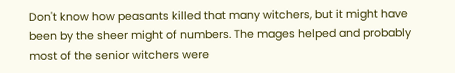Don't know how peasants killed that many witchers, but it might have been by the sheer might of numbers. The mages helped and probably most of the senior witchers were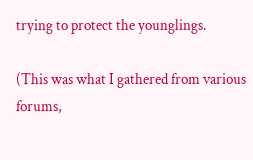trying to protect the younglings.

(This was what I gathered from various forums,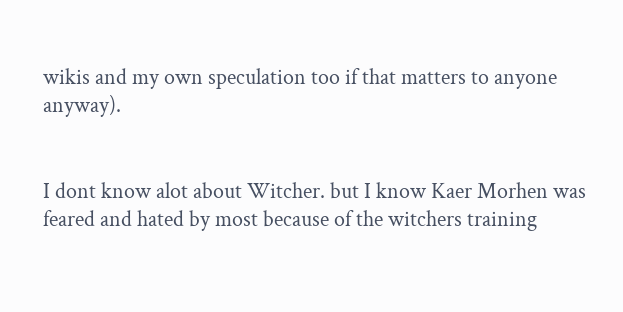wikis and my own speculation too if that matters to anyone anyway).


I dont know alot about Witcher. but I know Kaer Morhen was feared and hated by most because of the witchers training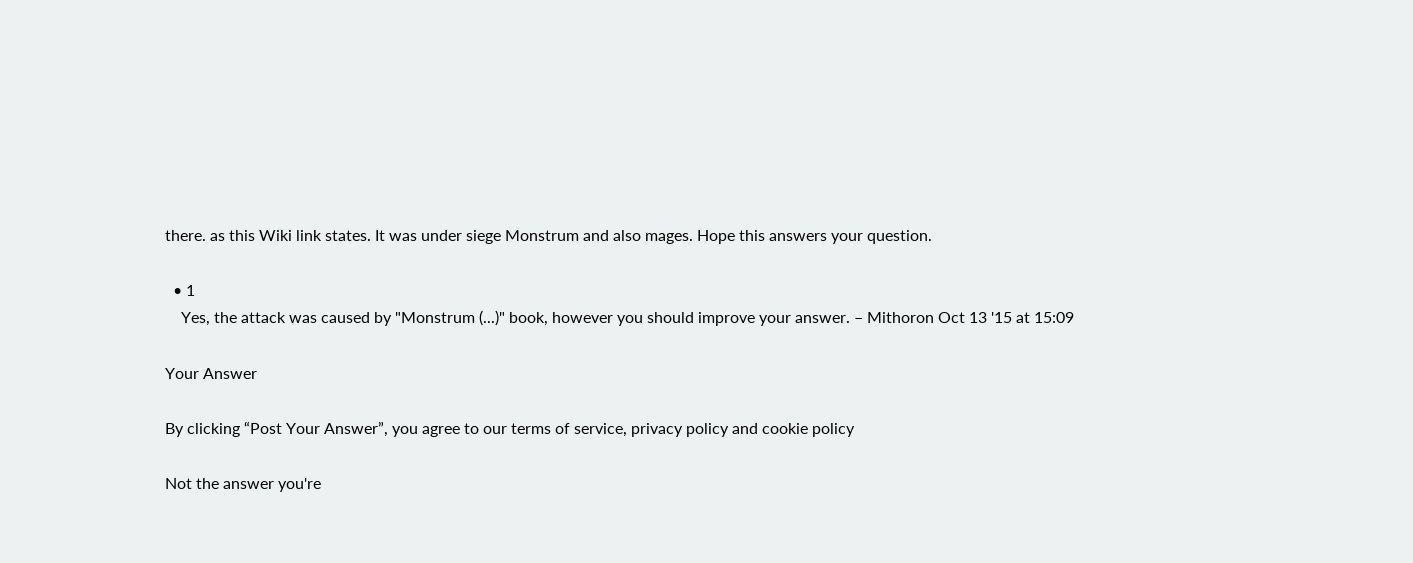there. as this Wiki link states. It was under siege Monstrum and also mages. Hope this answers your question.

  • 1
    Yes, the attack was caused by "Monstrum (...)" book, however you should improve your answer. – Mithoron Oct 13 '15 at 15:09

Your Answer

By clicking “Post Your Answer”, you agree to our terms of service, privacy policy and cookie policy

Not the answer you're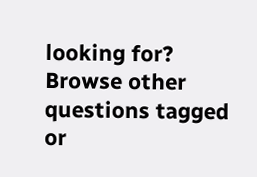looking for? Browse other questions tagged or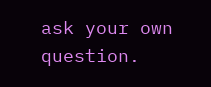ask your own question.